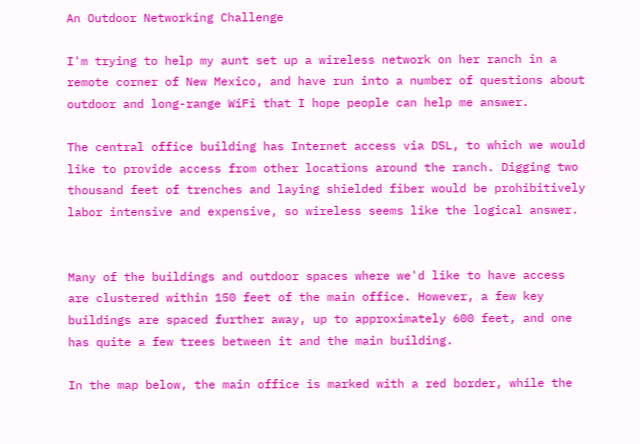An Outdoor Networking Challenge

I'm trying to help my aunt set up a wireless network on her ranch in a remote corner of New Mexico, and have run into a number of questions about outdoor and long-range WiFi that I hope people can help me answer.

The central office building has Internet access via DSL, to which we would like to provide access from other locations around the ranch. Digging two thousand feet of trenches and laying shielded fiber would be prohibitively labor intensive and expensive, so wireless seems like the logical answer.


Many of the buildings and outdoor spaces where we'd like to have access are clustered within 150 feet of the main office. However, a few key buildings are spaced further away, up to approximately 600 feet, and one has quite a few trees between it and the main building.

In the map below, the main office is marked with a red border, while the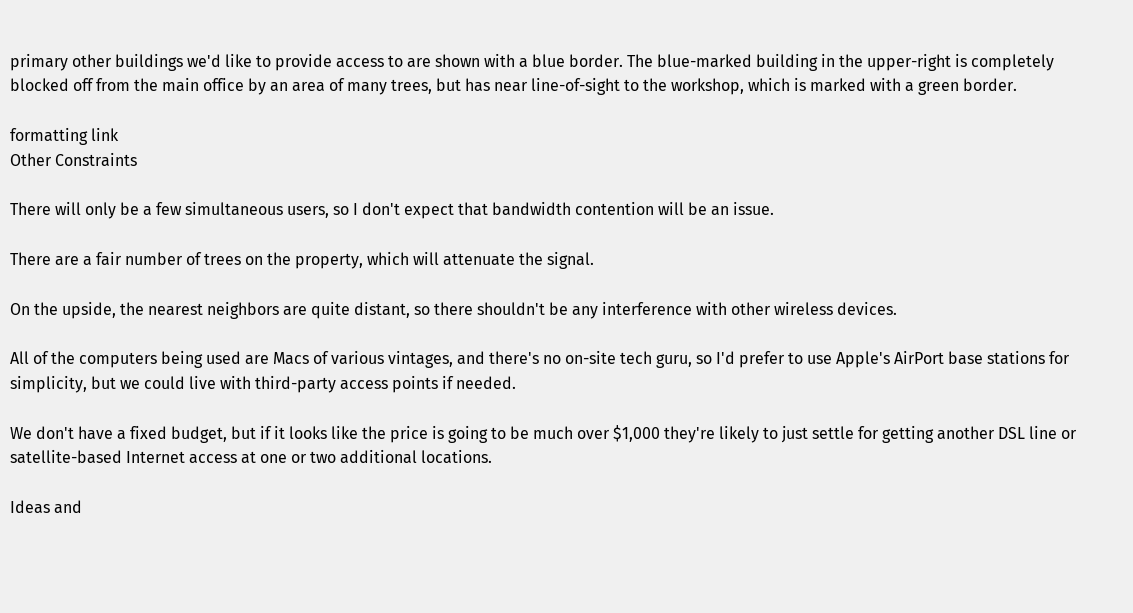primary other buildings we'd like to provide access to are shown with a blue border. The blue-marked building in the upper-right is completely blocked off from the main office by an area of many trees, but has near line-of-sight to the workshop, which is marked with a green border.

formatting link
Other Constraints

There will only be a few simultaneous users, so I don't expect that bandwidth contention will be an issue.

There are a fair number of trees on the property, which will attenuate the signal.

On the upside, the nearest neighbors are quite distant, so there shouldn't be any interference with other wireless devices.

All of the computers being used are Macs of various vintages, and there's no on-site tech guru, so I'd prefer to use Apple's AirPort base stations for simplicity, but we could live with third-party access points if needed.

We don't have a fixed budget, but if it looks like the price is going to be much over $1,000 they're likely to just settle for getting another DSL line or satellite-based Internet access at one or two additional locations.

Ideas and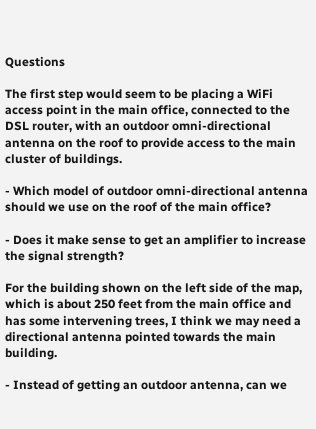Questions

The first step would seem to be placing a WiFi access point in the main office, connected to the DSL router, with an outdoor omni-directional antenna on the roof to provide access to the main cluster of buildings.

- Which model of outdoor omni-directional antenna should we use on the roof of the main office?

- Does it make sense to get an amplifier to increase the signal strength?

For the building shown on the left side of the map, which is about 250 feet from the main office and has some intervening trees, I think we may need a directional antenna pointed towards the main building.

- Instead of getting an outdoor antenna, can we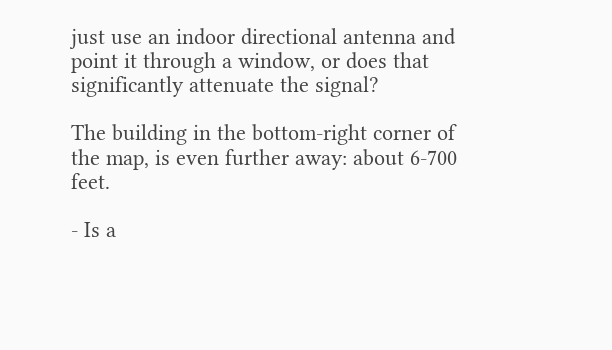just use an indoor directional antenna and point it through a window, or does that significantly attenuate the signal?

The building in the bottom-right corner of the map, is even further away: about 6-700 feet.

- Is a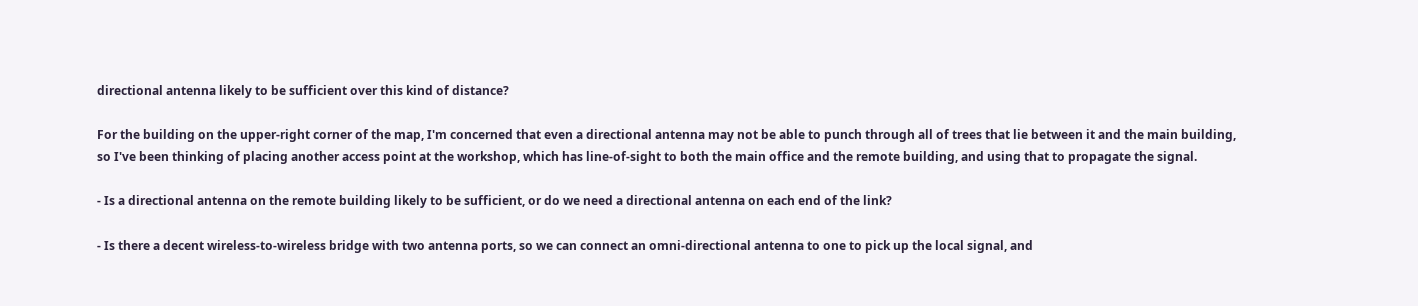directional antenna likely to be sufficient over this kind of distance?

For the building on the upper-right corner of the map, I'm concerned that even a directional antenna may not be able to punch through all of trees that lie between it and the main building, so I've been thinking of placing another access point at the workshop, which has line-of-sight to both the main office and the remote building, and using that to propagate the signal.

- Is a directional antenna on the remote building likely to be sufficient, or do we need a directional antenna on each end of the link?

- Is there a decent wireless-to-wireless bridge with two antenna ports, so we can connect an omni-directional antenna to one to pick up the local signal, and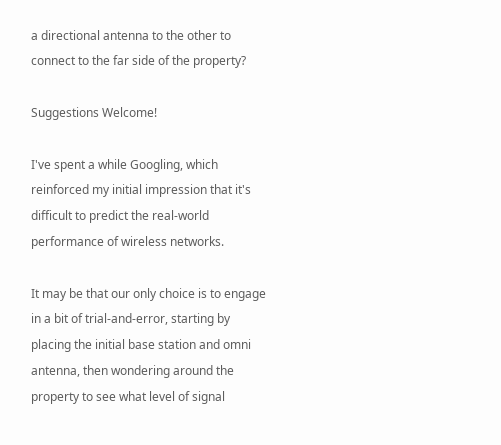a directional antenna to the other to connect to the far side of the property?

Suggestions Welcome!

I've spent a while Googling, which reinforced my initial impression that it's difficult to predict the real-world performance of wireless networks.

It may be that our only choice is to engage in a bit of trial-and-error, starting by placing the initial base station and omni antenna, then wondering around the property to see what level of signal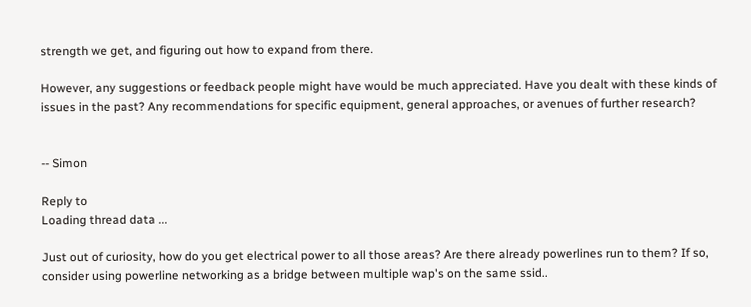strength we get, and figuring out how to expand from there.

However, any suggestions or feedback people might have would be much appreciated. Have you dealt with these kinds of issues in the past? Any recommendations for specific equipment, general approaches, or avenues of further research?


-- Simon

Reply to
Loading thread data ...

Just out of curiosity, how do you get electrical power to all those areas? Are there already powerlines run to them? If so, consider using powerline networking as a bridge between multiple wap's on the same ssid..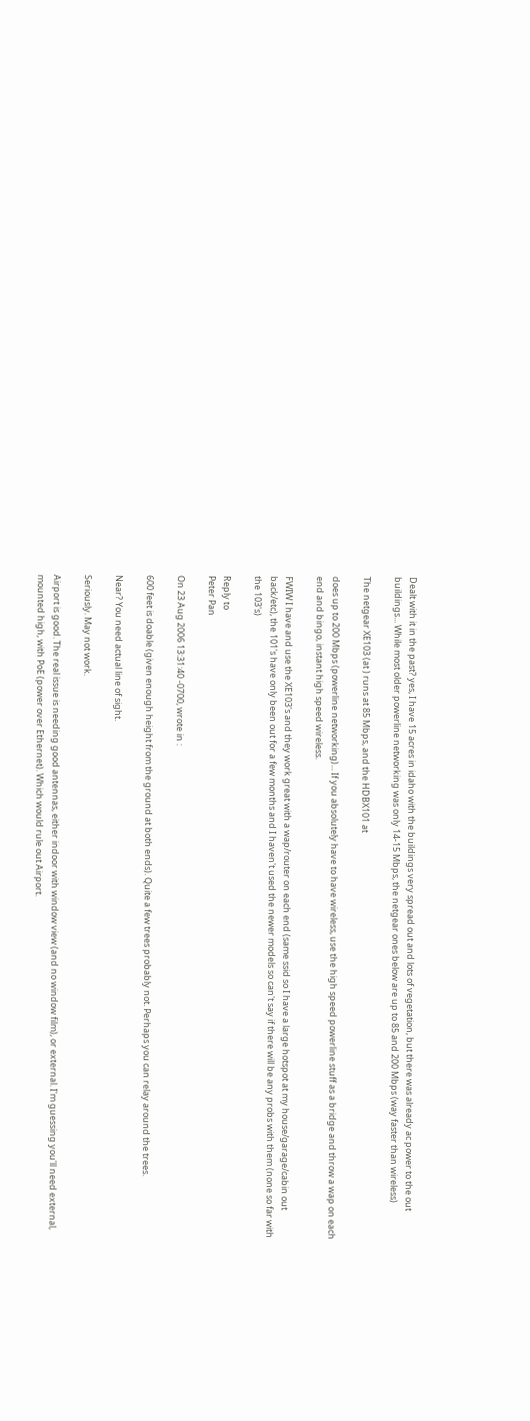Dealt with it in the past? yes, I have 15 acres in idaho with the buildings very spread out and lots of vegetation, but there was already ac power to the out buildings... While most older powerline networking was only 14-15 Mbps, the netgear ones below are up to 85 and 200 Mbps (way faster than wireless)

The netgear XE103 (at ) runs at 85 Mbps, and the HDBX101 at

does up to 200 Mbps (powerline networking)... If you absolutely have to have wireless, use the high speed powerline stuff as a bridge and throw a wap on each end and bingo, instant high speed wireless.

FWIW I have and use the XE103's and they work great with a wap/router on each end (same ssid so I have a large hotspot at my house/garage/cabin out back/etc), the 101's have only been out for a few months and I haven't used the newer models so can't say if there will be any probs with them (none so far with the 103's)

Reply to
Peter Pan

On 23 Aug 2006 13:31:40 -0700, wrote in :

600 feet is doable (given enough height from the ground at both ends). Quite a few trees probably not. Perhaps you can relay around the trees.

Near? You need actual line of sight.

Seriously. May not work.

Airport is good. The real issue is needing good antennas, either indoor with window view (and no window film), or external. I'm guessing you'll need external, mounted high, with PoE (power over Ethernet). Which would rule out Airport.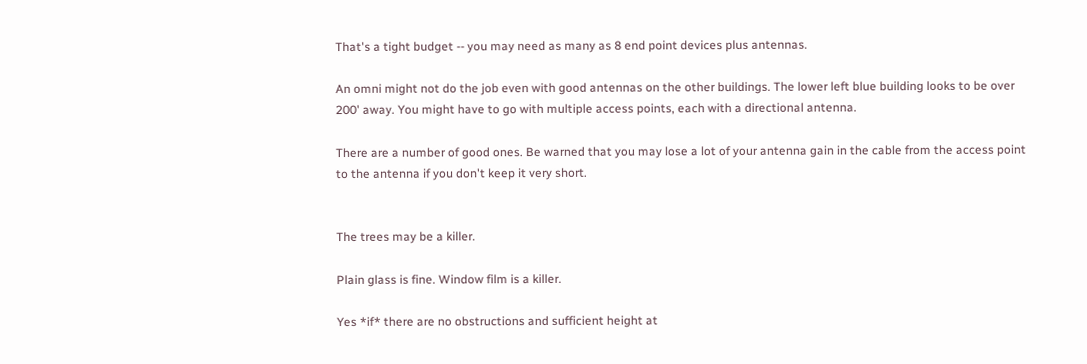That's a tight budget -- you may need as many as 8 end point devices plus antennas.

An omni might not do the job even with good antennas on the other buildings. The lower left blue building looks to be over 200' away. You might have to go with multiple access points, each with a directional antenna.

There are a number of good ones. Be warned that you may lose a lot of your antenna gain in the cable from the access point to the antenna if you don't keep it very short.


The trees may be a killer.

Plain glass is fine. Window film is a killer.

Yes *if* there are no obstructions and sufficient height at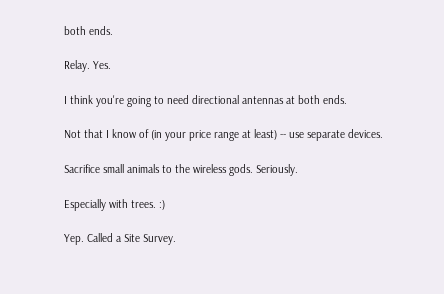both ends.

Relay. Yes.

I think you're going to need directional antennas at both ends.

Not that I know of (in your price range at least) -- use separate devices.

Sacrifice small animals to the wireless gods. Seriously.

Especially with trees. :)

Yep. Called a Site Survey.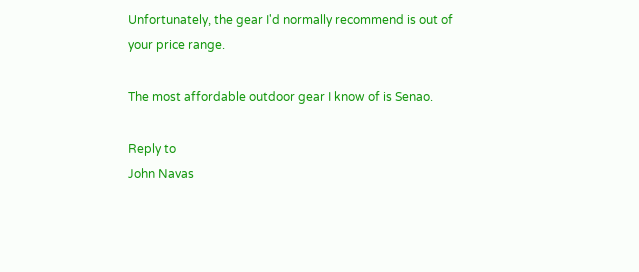Unfortunately, the gear I'd normally recommend is out of your price range.

The most affordable outdoor gear I know of is Senao.

Reply to
John Navas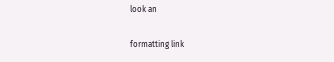look an

formatting link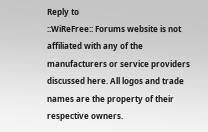Reply to
::WiReFree:: Forums website is not affiliated with any of the manufacturers or service providers discussed here. All logos and trade names are the property of their respective owners.